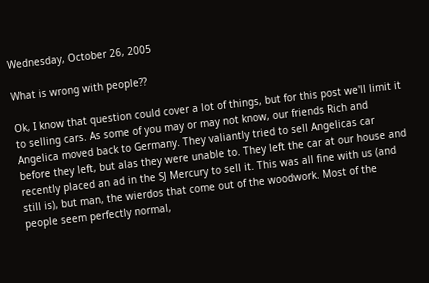Wednesday, October 26, 2005

What is wrong with people??

Ok, I know that question could cover a lot of things, but for this post we'll limit it to selling cars. As some of you may or may not know, our friends Rich and Angelica moved back to Germany. They valiantly tried to sell Angelicas car before they left, but alas they were unable to. They left the car at our house and recently placed an ad in the SJ Mercury to sell it. This was all fine with us (and still is), but man, the wierdos that come out of the woodwork. Most of the people seem perfectly normal,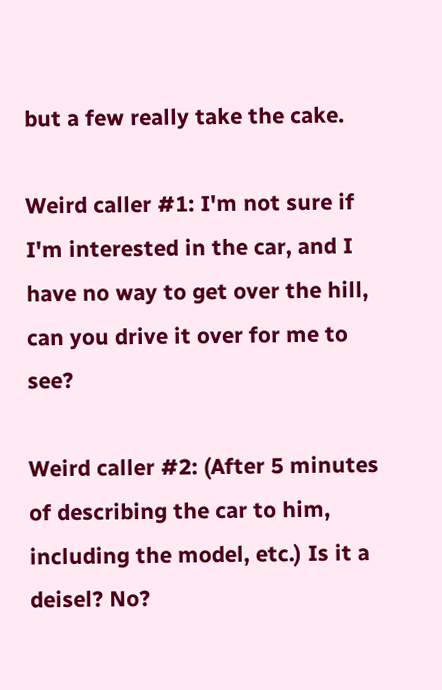but a few really take the cake.

Weird caller #1: I'm not sure if I'm interested in the car, and I have no way to get over the hill, can you drive it over for me to see?

Weird caller #2: (After 5 minutes of describing the car to him, including the model, etc.) Is it a deisel? No?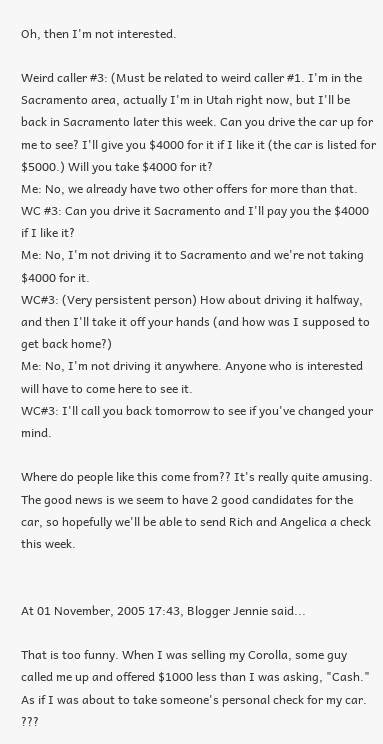Oh, then I'm not interested.

Weird caller #3: (Must be related to weird caller #1. I'm in the Sacramento area, actually I'm in Utah right now, but I'll be back in Sacramento later this week. Can you drive the car up for me to see? I'll give you $4000 for it if I like it (the car is listed for $5000.) Will you take $4000 for it?
Me: No, we already have two other offers for more than that.
WC #3: Can you drive it Sacramento and I'll pay you the $4000 if I like it?
Me: No, I'm not driving it to Sacramento and we're not taking $4000 for it.
WC#3: (Very persistent person) How about driving it halfway, and then I'll take it off your hands (and how was I supposed to get back home?)
Me: No, I'm not driving it anywhere. Anyone who is interested will have to come here to see it.
WC#3: I'll call you back tomorrow to see if you've changed your mind.

Where do people like this come from?? It's really quite amusing. The good news is we seem to have 2 good candidates for the car, so hopefully we'll be able to send Rich and Angelica a check this week.


At 01 November, 2005 17:43, Blogger Jennie said...

That is too funny. When I was selling my Corolla, some guy called me up and offered $1000 less than I was asking, "Cash." As if I was about to take someone's personal check for my car. ???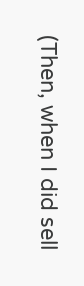(Then, when I did sell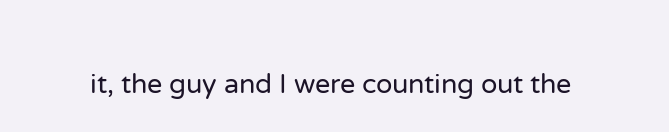it, the guy and I were counting out the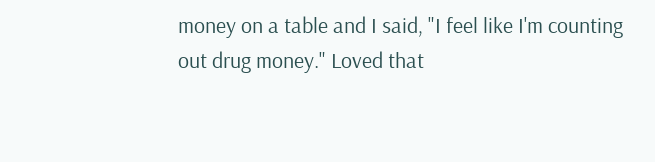money on a table and I said, "I feel like I'm counting out drug money." Loved that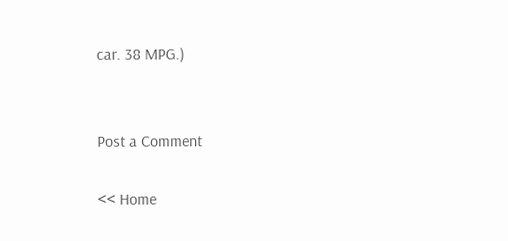car. 38 MPG.)


Post a Comment

<< Home